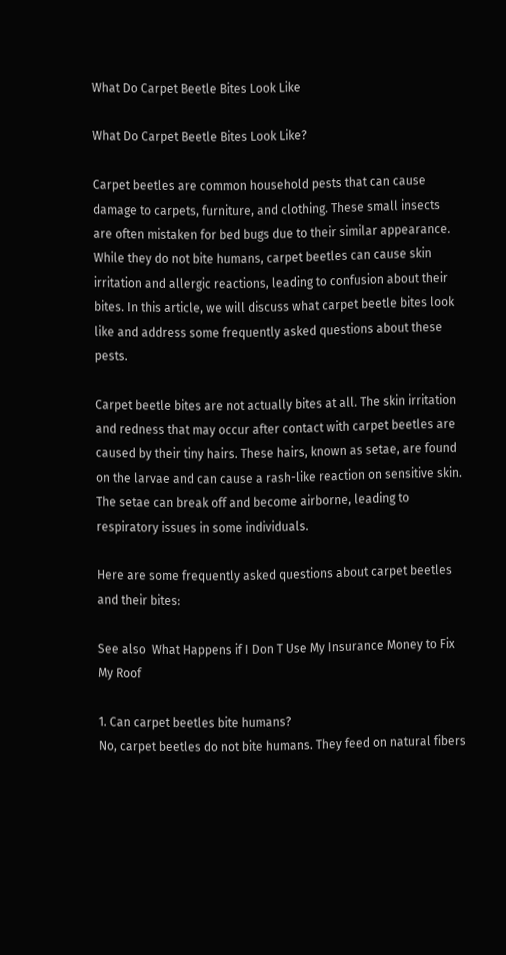What Do Carpet Beetle Bites Look Like

What Do Carpet Beetle Bites Look Like?

Carpet beetles are common household pests that can cause damage to carpets, furniture, and clothing. These small insects are often mistaken for bed bugs due to their similar appearance. While they do not bite humans, carpet beetles can cause skin irritation and allergic reactions, leading to confusion about their bites. In this article, we will discuss what carpet beetle bites look like and address some frequently asked questions about these pests.

Carpet beetle bites are not actually bites at all. The skin irritation and redness that may occur after contact with carpet beetles are caused by their tiny hairs. These hairs, known as setae, are found on the larvae and can cause a rash-like reaction on sensitive skin. The setae can break off and become airborne, leading to respiratory issues in some individuals.

Here are some frequently asked questions about carpet beetles and their bites:

See also  What Happens if I Don T Use My Insurance Money to Fix My Roof

1. Can carpet beetles bite humans?
No, carpet beetles do not bite humans. They feed on natural fibers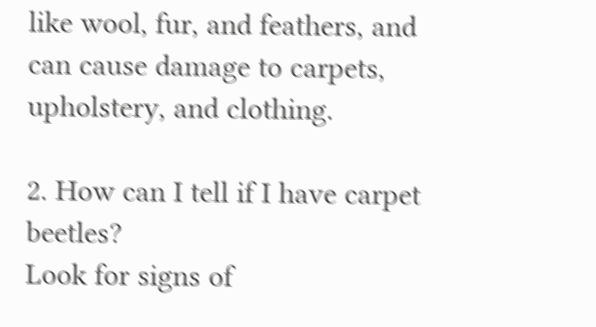like wool, fur, and feathers, and can cause damage to carpets, upholstery, and clothing.

2. How can I tell if I have carpet beetles?
Look for signs of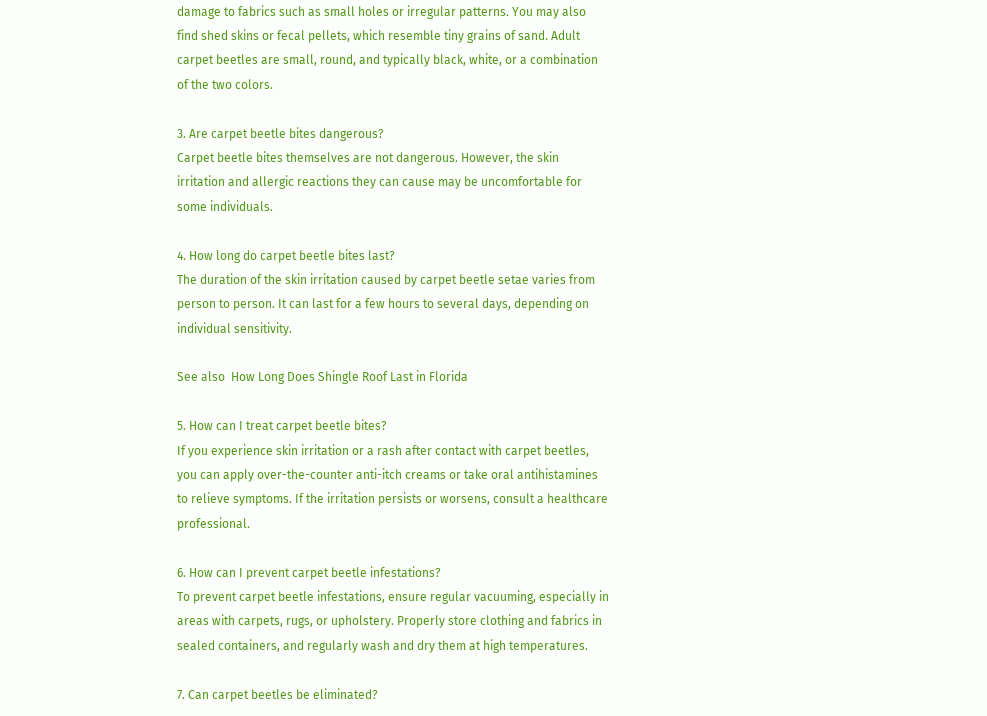damage to fabrics such as small holes or irregular patterns. You may also find shed skins or fecal pellets, which resemble tiny grains of sand. Adult carpet beetles are small, round, and typically black, white, or a combination of the two colors.

3. Are carpet beetle bites dangerous?
Carpet beetle bites themselves are not dangerous. However, the skin irritation and allergic reactions they can cause may be uncomfortable for some individuals.

4. How long do carpet beetle bites last?
The duration of the skin irritation caused by carpet beetle setae varies from person to person. It can last for a few hours to several days, depending on individual sensitivity.

See also  How Long Does Shingle Roof Last in Florida

5. How can I treat carpet beetle bites?
If you experience skin irritation or a rash after contact with carpet beetles, you can apply over-the-counter anti-itch creams or take oral antihistamines to relieve symptoms. If the irritation persists or worsens, consult a healthcare professional.

6. How can I prevent carpet beetle infestations?
To prevent carpet beetle infestations, ensure regular vacuuming, especially in areas with carpets, rugs, or upholstery. Properly store clothing and fabrics in sealed containers, and regularly wash and dry them at high temperatures.

7. Can carpet beetles be eliminated?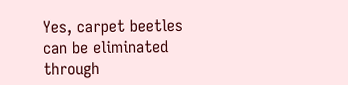Yes, carpet beetles can be eliminated through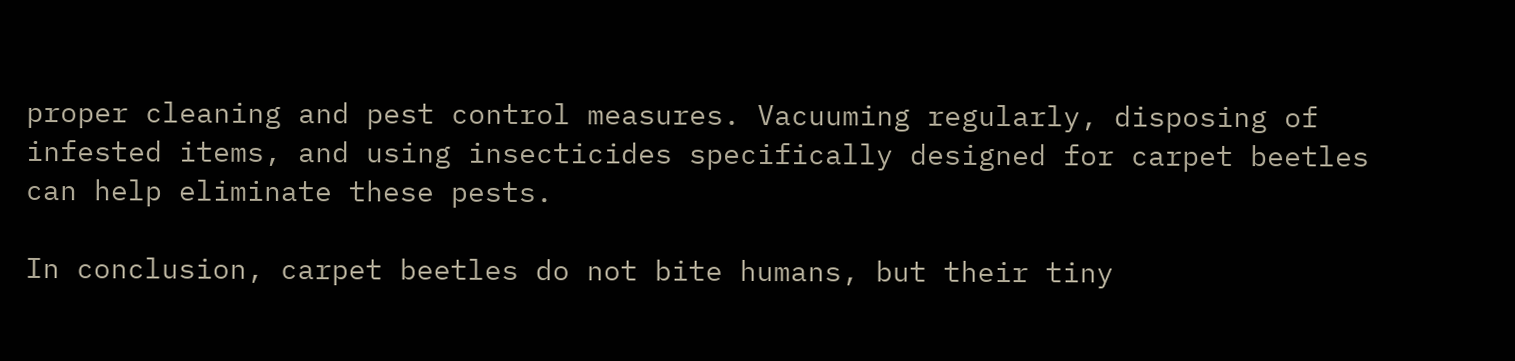proper cleaning and pest control measures. Vacuuming regularly, disposing of infested items, and using insecticides specifically designed for carpet beetles can help eliminate these pests.

In conclusion, carpet beetles do not bite humans, but their tiny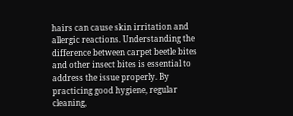hairs can cause skin irritation and allergic reactions. Understanding the difference between carpet beetle bites and other insect bites is essential to address the issue properly. By practicing good hygiene, regular cleaning,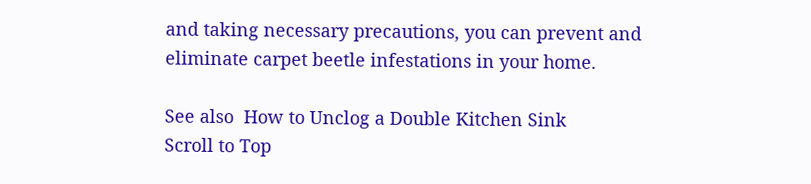and taking necessary precautions, you can prevent and eliminate carpet beetle infestations in your home.

See also  How to Unclog a Double Kitchen Sink
Scroll to Top